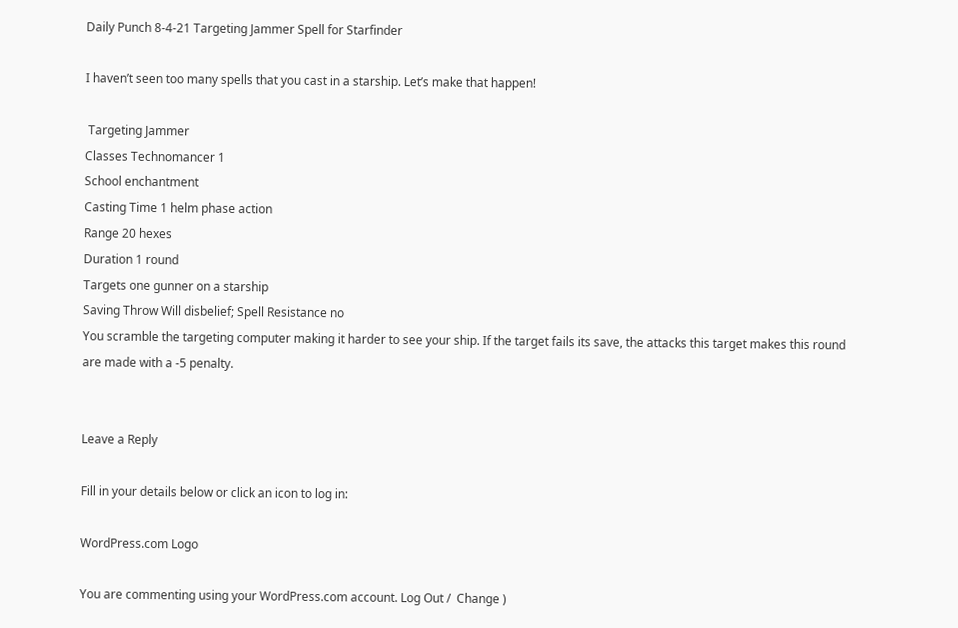Daily Punch 8-4-21 Targeting Jammer Spell for Starfinder

I haven’t seen too many spells that you cast in a starship. Let’s make that happen!

 Targeting Jammer
Classes Technomancer 1
School enchantment
Casting Time 1 helm phase action
Range 20 hexes
Duration 1 round
Targets one gunner on a starship
Saving Throw Will disbelief; Spell Resistance no
You scramble the targeting computer making it harder to see your ship. If the target fails its save, the attacks this target makes this round are made with a -5 penalty.


Leave a Reply

Fill in your details below or click an icon to log in:

WordPress.com Logo

You are commenting using your WordPress.com account. Log Out /  Change )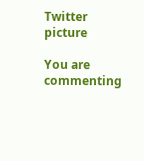Twitter picture

You are commenting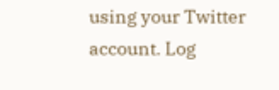using your Twitter account. Log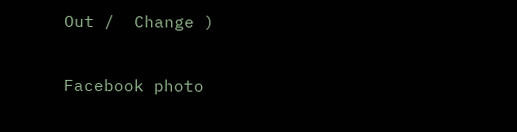Out /  Change )

Facebook photo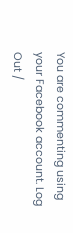You are commenting using your Facebook account. Log Out /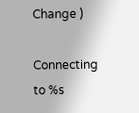Change )

Connecting to %s